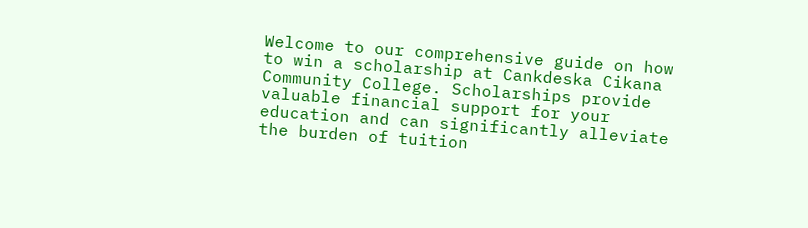Welcome to our comprehensive guide on how to win a scholarship at Cankdeska Cikana Community College. Scholarships provide valuable financial support for your education and can significantly alleviate the burden of tuition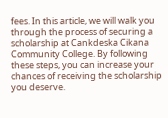fees. In this article, we will walk you through the process of securing a scholarship at Cankdeska Cikana Community College. By following these steps, you can increase your chances of receiving the scholarship you deserve.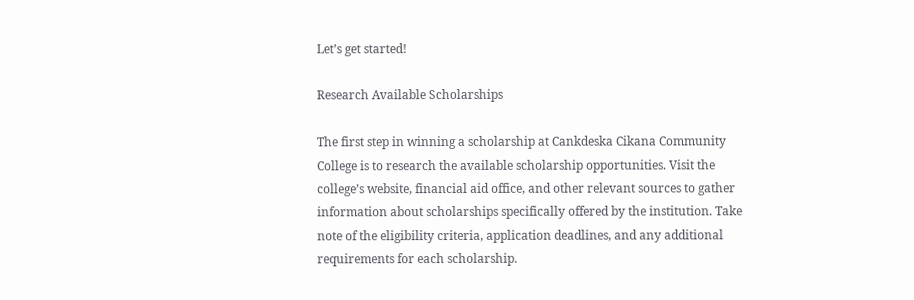Let’s get started!

Research Available Scholarships

The first step in winning a scholarship at Cankdeska Cikana Community College is to research the available scholarship opportunities. Visit the college’s website, financial aid office, and other relevant sources to gather information about scholarships specifically offered by the institution. Take note of the eligibility criteria, application deadlines, and any additional requirements for each scholarship.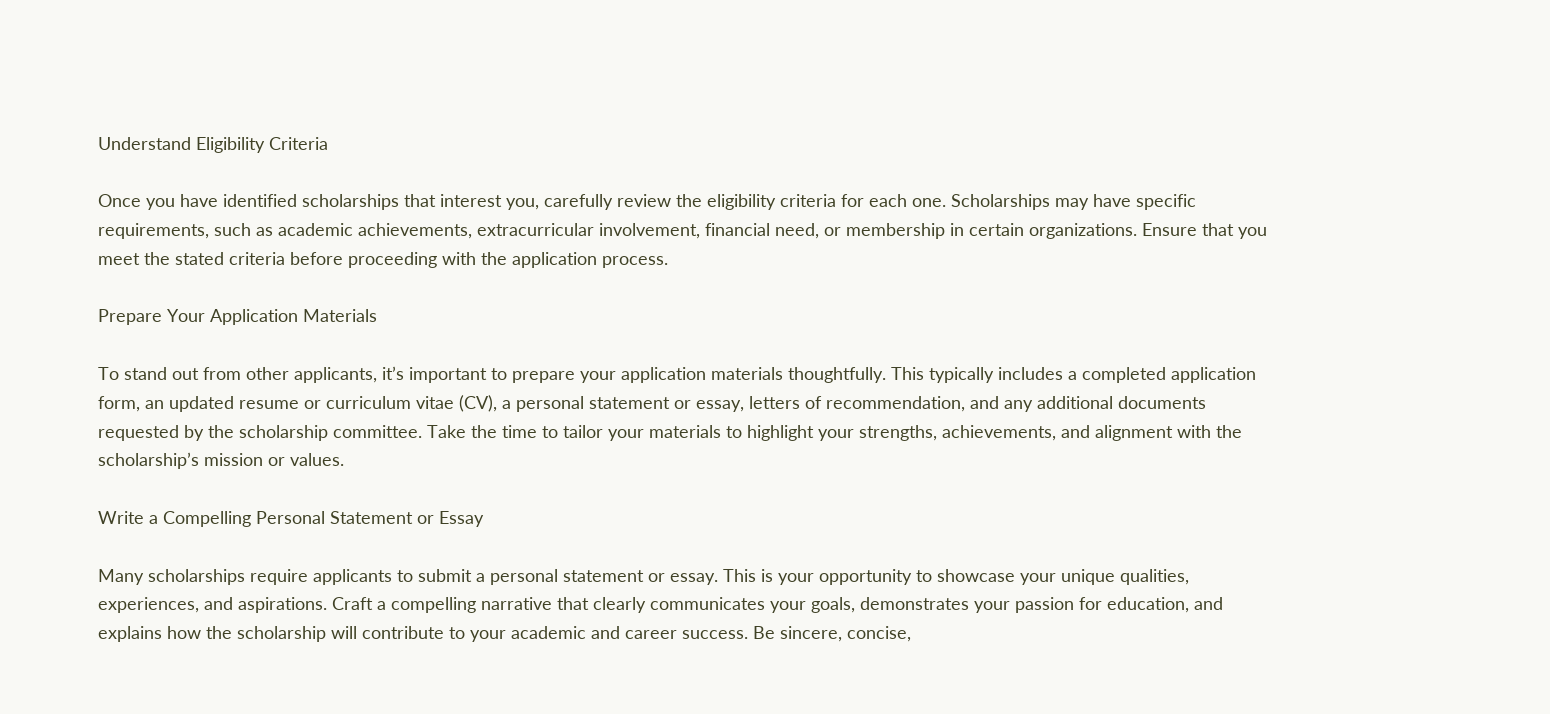Understand Eligibility Criteria

Once you have identified scholarships that interest you, carefully review the eligibility criteria for each one. Scholarships may have specific requirements, such as academic achievements, extracurricular involvement, financial need, or membership in certain organizations. Ensure that you meet the stated criteria before proceeding with the application process.

Prepare Your Application Materials

To stand out from other applicants, it’s important to prepare your application materials thoughtfully. This typically includes a completed application form, an updated resume or curriculum vitae (CV), a personal statement or essay, letters of recommendation, and any additional documents requested by the scholarship committee. Take the time to tailor your materials to highlight your strengths, achievements, and alignment with the scholarship’s mission or values.

Write a Compelling Personal Statement or Essay

Many scholarships require applicants to submit a personal statement or essay. This is your opportunity to showcase your unique qualities, experiences, and aspirations. Craft a compelling narrative that clearly communicates your goals, demonstrates your passion for education, and explains how the scholarship will contribute to your academic and career success. Be sincere, concise,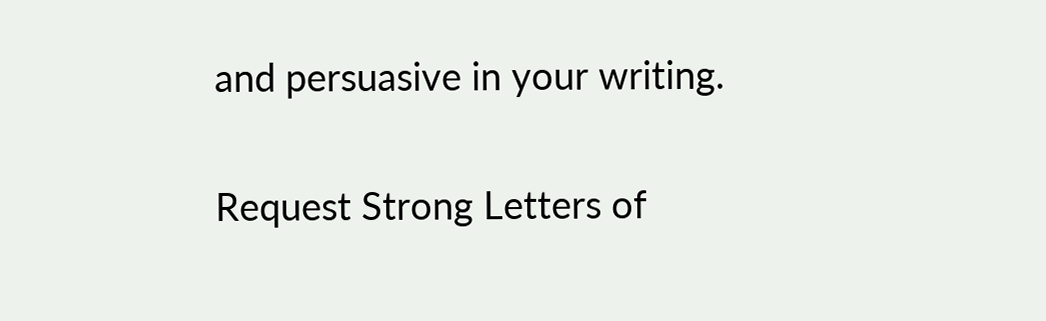and persuasive in your writing.

Request Strong Letters of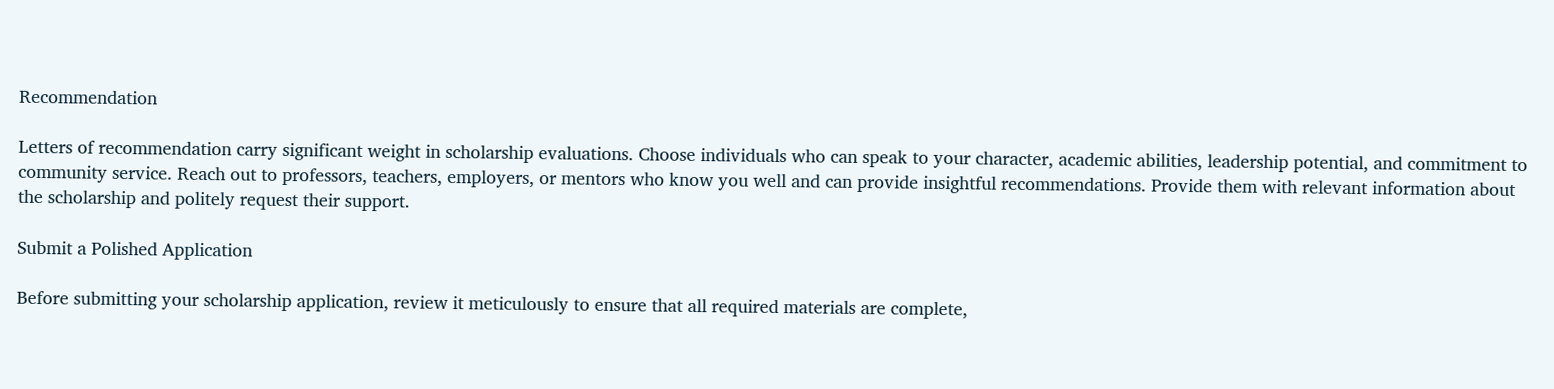Recommendation

Letters of recommendation carry significant weight in scholarship evaluations. Choose individuals who can speak to your character, academic abilities, leadership potential, and commitment to community service. Reach out to professors, teachers, employers, or mentors who know you well and can provide insightful recommendations. Provide them with relevant information about the scholarship and politely request their support.

Submit a Polished Application

Before submitting your scholarship application, review it meticulously to ensure that all required materials are complete,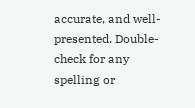accurate, and well-presented. Double-check for any spelling or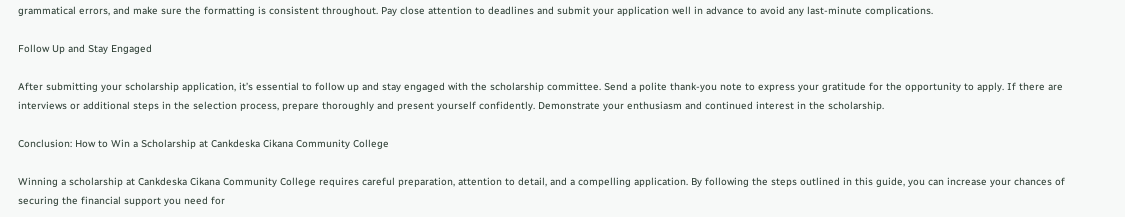grammatical errors, and make sure the formatting is consistent throughout. Pay close attention to deadlines and submit your application well in advance to avoid any last-minute complications.

Follow Up and Stay Engaged

After submitting your scholarship application, it’s essential to follow up and stay engaged with the scholarship committee. Send a polite thank-you note to express your gratitude for the opportunity to apply. If there are interviews or additional steps in the selection process, prepare thoroughly and present yourself confidently. Demonstrate your enthusiasm and continued interest in the scholarship.

Conclusion: How to Win a Scholarship at Cankdeska Cikana Community College

Winning a scholarship at Cankdeska Cikana Community College requires careful preparation, attention to detail, and a compelling application. By following the steps outlined in this guide, you can increase your chances of securing the financial support you need for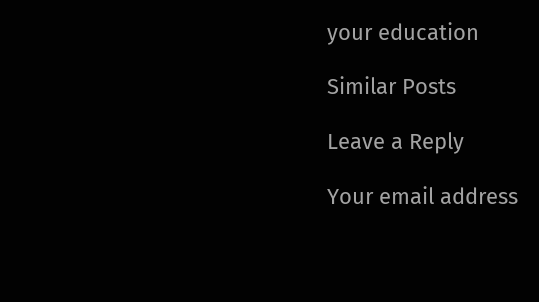your education

Similar Posts

Leave a Reply

Your email address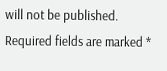will not be published. Required fields are marked *